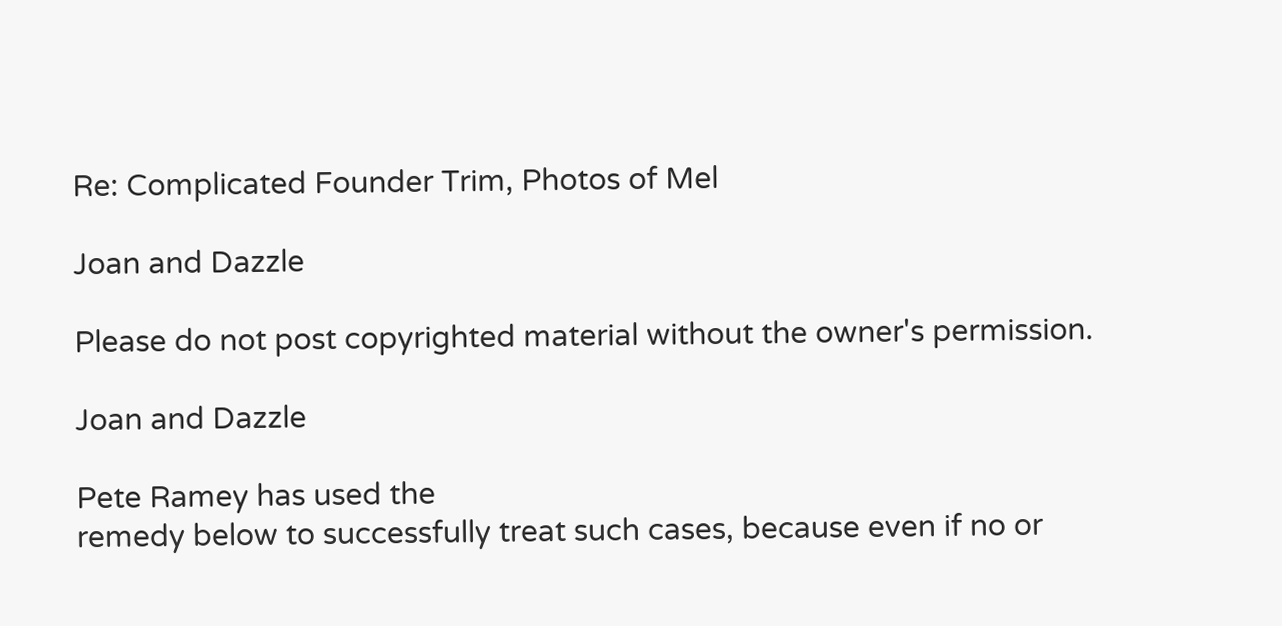Re: Complicated Founder Trim, Photos of Mel

Joan and Dazzle

Please do not post copyrighted material without the owner's permission.

Joan and Dazzle

Pete Ramey has used the
remedy below to successfully treat such cases, because even if no or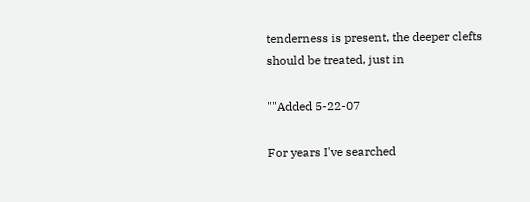tenderness is present, the deeper clefts should be treated, just in

""Added 5-22-07

For years I've searched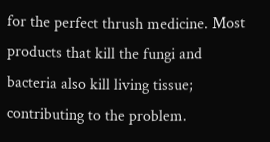for the perfect thrush medicine. Most
products that kill the fungi and bacteria also kill living tissue;
contributing to the problem.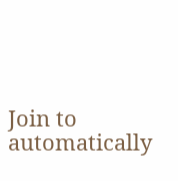Join to automatically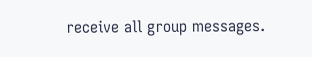receive all group messages.